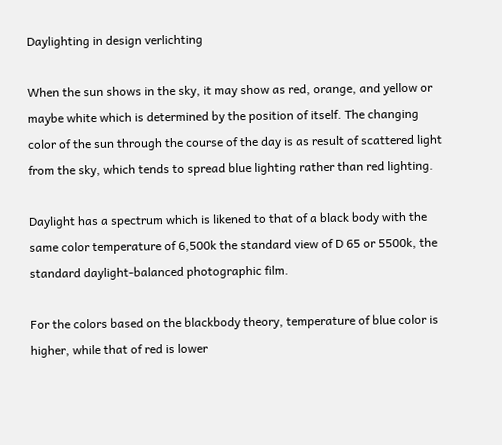Daylighting in design verlichting

When the sun shows in the sky, it may show as red, orange, and yellow or maybe white which is determined by the position of itself. The changing color of the sun through the course of the day is as result of scattered light from the sky, which tends to spread blue lighting rather than red lighting.

Daylight has a spectrum which is likened to that of a black body with the same color temperature of 6,500k the standard view of D 65 or 5500k, the standard daylight-balanced photographic film.

For the colors based on the blackbody theory, temperature of blue color is higher, while that of red is lower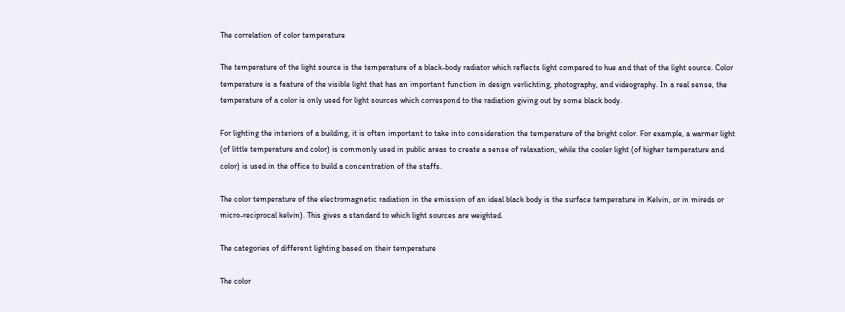The correlation of color temperature

The temperature of the light source is the temperature of a black-body radiator which reflects light compared to hue and that of the light source. Color temperature is a feature of the visible light that has an important function in design verlichting, photography, and videography. In a real sense, the temperature of a color is only used for light sources which correspond to the radiation giving out by some black body.

For lighting the interiors of a building, it is often important to take into consideration the temperature of the bright color. For example, a warmer light (of little temperature and color) is commonly used in public areas to create a sense of relaxation, while the cooler light (of higher temperature and color) is used in the office to build a concentration of the staffs.

The color temperature of the electromagnetic radiation in the emission of an ideal black body is the surface temperature in Kelvin, or in mireds or micro-reciprocal kelvin). This gives a standard to which light sources are weighted.

The categories of different lighting based on their temperature

The color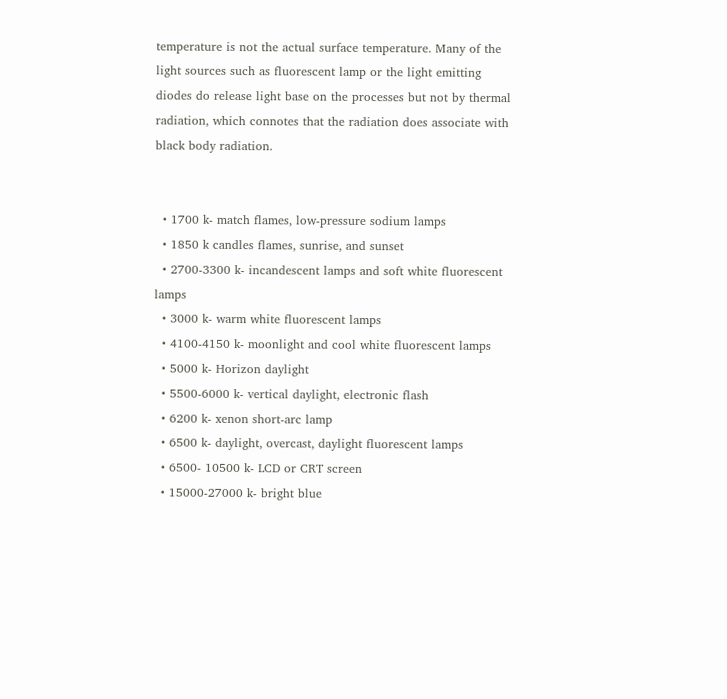temperature is not the actual surface temperature. Many of the light sources such as fluorescent lamp or the light emitting diodes do release light base on the processes but not by thermal radiation, which connotes that the radiation does associate with black body radiation.


  • 1700 k- match flames, low-pressure sodium lamps
  • 1850 k candles flames, sunrise, and sunset
  • 2700-3300 k- incandescent lamps and soft white fluorescent lamps
  • 3000 k- warm white fluorescent lamps
  • 4100-4150 k- moonlight and cool white fluorescent lamps
  • 5000 k- Horizon daylight
  • 5500-6000 k- vertical daylight, electronic flash
  • 6200 k- xenon short-arc lamp
  • 6500 k- daylight, overcast, daylight fluorescent lamps
  • 6500- 10500 k- LCD or CRT screen
  • 15000-27000 k- bright blue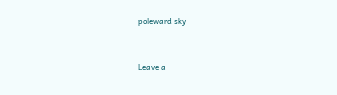poleward sky


Leave a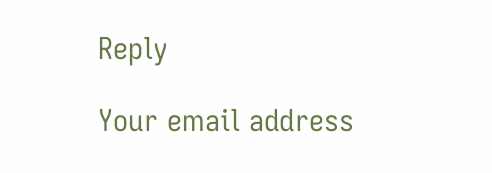Reply

Your email address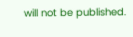will not be published.